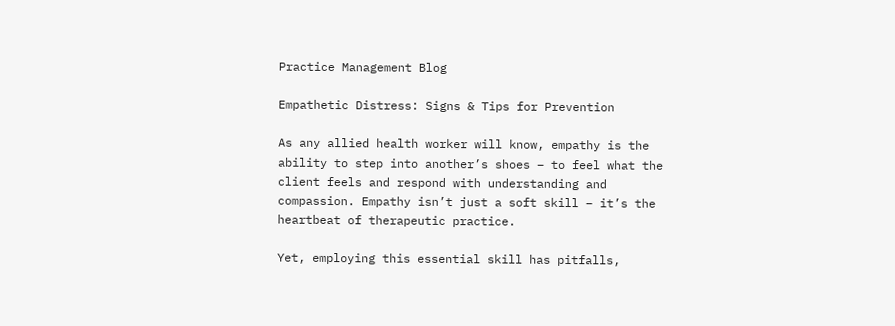Practice Management Blog

Empathetic Distress: Signs & Tips for Prevention

As any allied health worker will know, empathy is the ability to step into another’s shoes – to feel what the client feels and respond with understanding and compassion. Empathy isn’t just a soft skill – it’s the heartbeat of therapeutic practice.

Yet, employing this essential skill has pitfalls,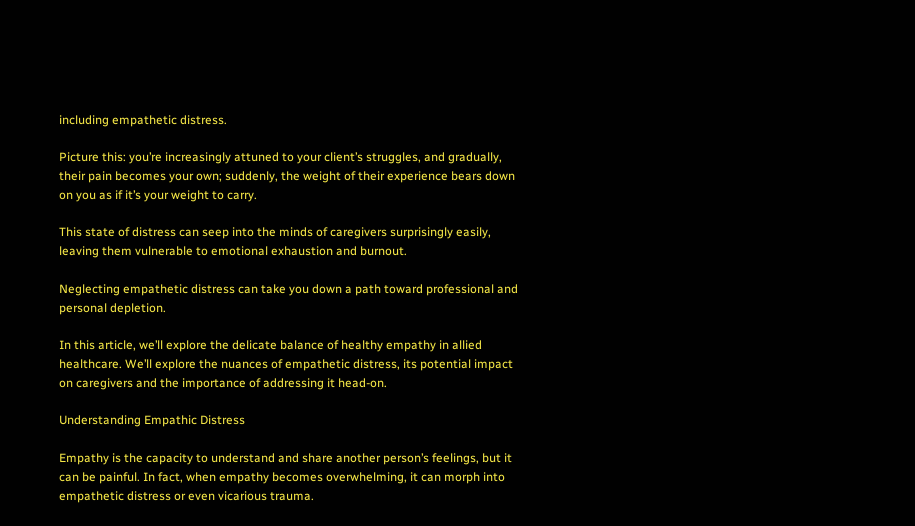including empathetic distress.

Picture this: you’re increasingly attuned to your client’s struggles, and gradually, their pain becomes your own; suddenly, the weight of their experience bears down on you as if it’s your weight to carry.

This state of distress can seep into the minds of caregivers surprisingly easily, leaving them vulnerable to emotional exhaustion and burnout.

Neglecting empathetic distress can take you down a path toward professional and personal depletion.

In this article, we’ll explore the delicate balance of healthy empathy in allied healthcare. We’ll explore the nuances of empathetic distress, its potential impact on caregivers and the importance of addressing it head-on.

Understanding Empathic Distress

Empathy is the capacity to understand and share another person’s feelings, but it can be painful. In fact, when empathy becomes overwhelming, it can morph into empathetic distress or even vicarious trauma.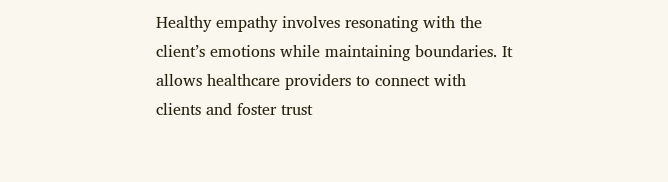Healthy empathy involves resonating with the client’s emotions while maintaining boundaries. It allows healthcare providers to connect with clients and foster trust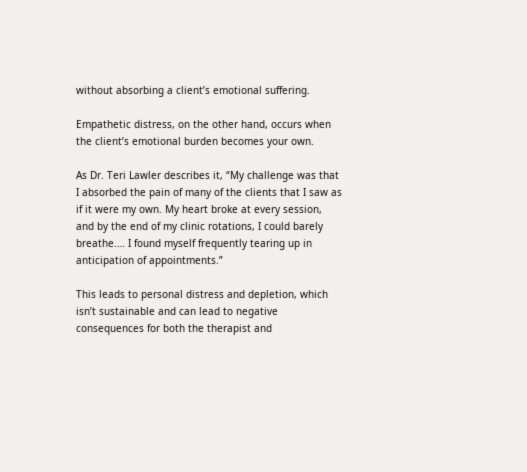without absorbing a client’s emotional suffering.

Empathetic distress, on the other hand, occurs when the client’s emotional burden becomes your own.

As Dr. Teri Lawler describes it, “My challenge was that I absorbed the pain of many of the clients that I saw as if it were my own. My heart broke at every session, and by the end of my clinic rotations, I could barely breathe.… I found myself frequently tearing up in anticipation of appointments.”

This leads to personal distress and depletion, which isn’t sustainable and can lead to negative consequences for both the therapist and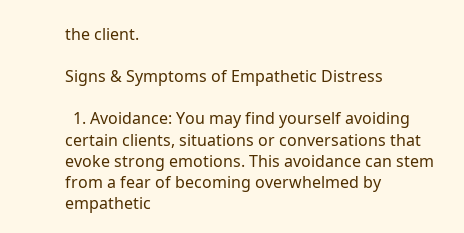the client.

Signs & Symptoms of Empathetic Distress

  1. Avoidance: You may find yourself avoiding certain clients, situations or conversations that evoke strong emotions. This avoidance can stem from a fear of becoming overwhelmed by empathetic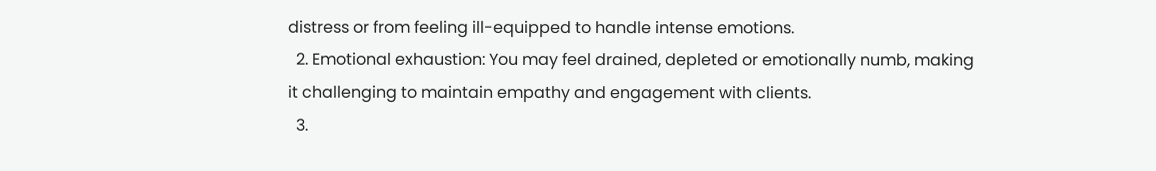distress or from feeling ill-equipped to handle intense emotions.
  2. Emotional exhaustion: You may feel drained, depleted or emotionally numb, making it challenging to maintain empathy and engagement with clients.
  3.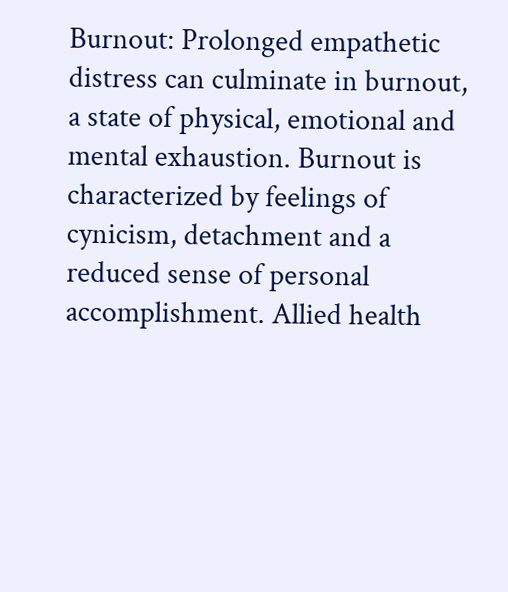Burnout: Prolonged empathetic distress can culminate in burnout, a state of physical, emotional and mental exhaustion. Burnout is characterized by feelings of cynicism, detachment and a reduced sense of personal accomplishment. Allied health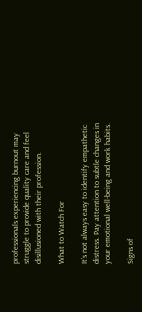professionals experiencing burnout may struggle to provide quality care and feel disillusioned with their profession.

What to Watch For

It’s not always easy to identify empathetic distress. Pay attention to subtle changes in your emotional well-being and work habits.

Signs of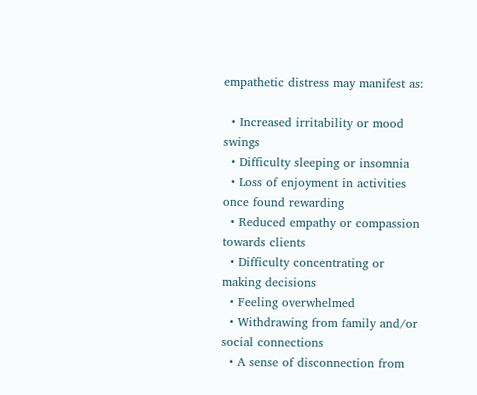empathetic distress may manifest as:

  • Increased irritability or mood swings
  • Difficulty sleeping or insomnia
  • Loss of enjoyment in activities once found rewarding
  • Reduced empathy or compassion towards clients
  • Difficulty concentrating or making decisions
  • Feeling overwhelmed
  • Withdrawing from family and/or social connections
  • A sense of disconnection from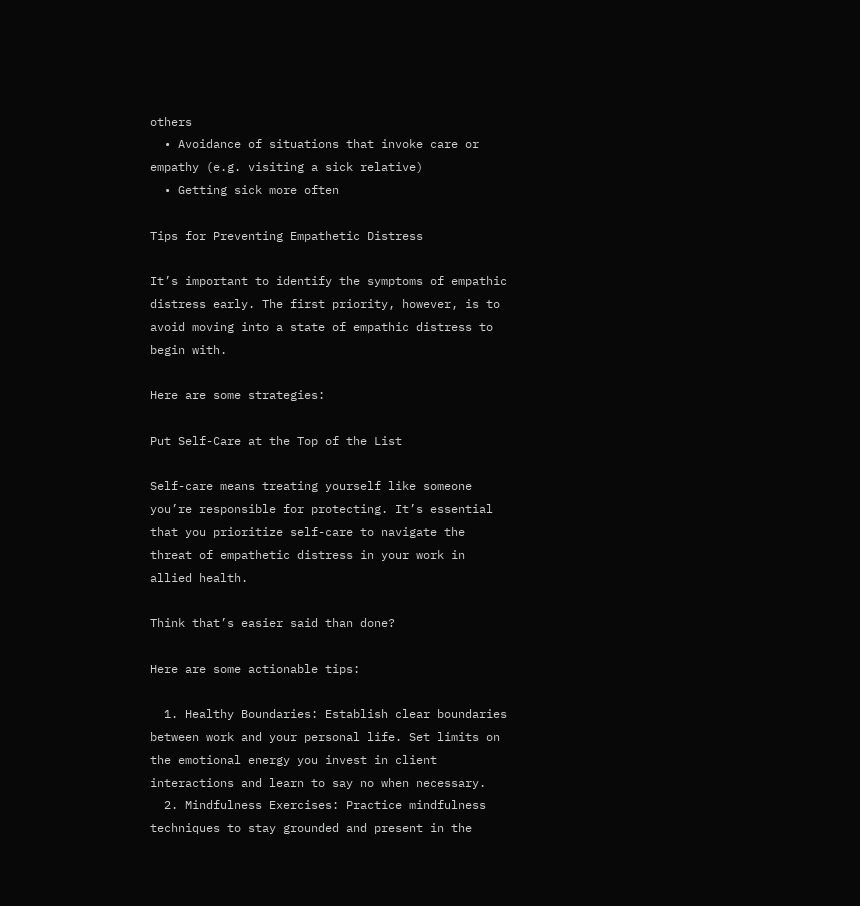others
  • Avoidance of situations that invoke care or empathy (e.g. visiting a sick relative)
  • Getting sick more often

Tips for Preventing Empathetic Distress

It’s important to identify the symptoms of empathic distress early. The first priority, however, is to avoid moving into a state of empathic distress to begin with.

Here are some strategies:

Put Self-Care at the Top of the List

Self-care means treating yourself like someone you’re responsible for protecting. It’s essential that you prioritize self-care to navigate the threat of empathetic distress in your work in allied health.

Think that’s easier said than done?

Here are some actionable tips:

  1. Healthy Boundaries: Establish clear boundaries between work and your personal life. Set limits on the emotional energy you invest in client interactions and learn to say no when necessary.
  2. Mindfulness Exercises: Practice mindfulness techniques to stay grounded and present in the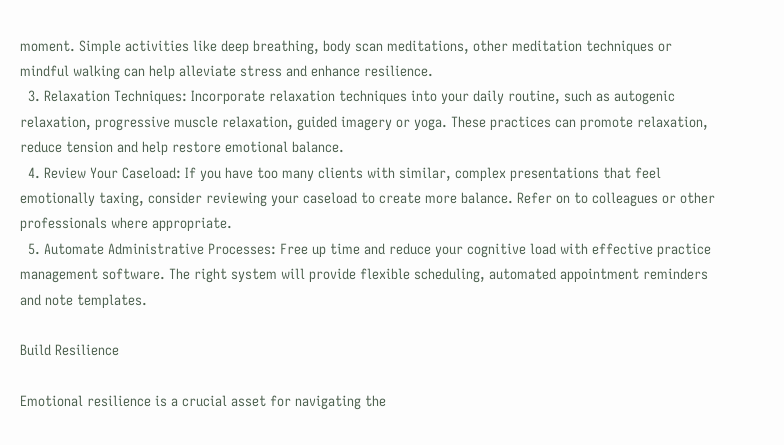moment. Simple activities like deep breathing, body scan meditations, other meditation techniques or mindful walking can help alleviate stress and enhance resilience.
  3. Relaxation Techniques: Incorporate relaxation techniques into your daily routine, such as autogenic relaxation, progressive muscle relaxation, guided imagery or yoga. These practices can promote relaxation, reduce tension and help restore emotional balance.
  4. Review Your Caseload: If you have too many clients with similar, complex presentations that feel emotionally taxing, consider reviewing your caseload to create more balance. Refer on to colleagues or other professionals where appropriate.
  5. Automate Administrative Processes: Free up time and reduce your cognitive load with effective practice management software. The right system will provide flexible scheduling, automated appointment reminders and note templates.

Build Resilience

Emotional resilience is a crucial asset for navigating the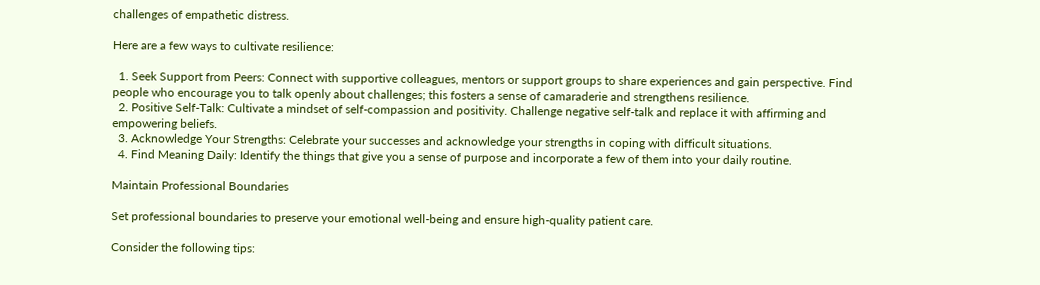challenges of empathetic distress.

Here are a few ways to cultivate resilience:

  1. Seek Support from Peers: Connect with supportive colleagues, mentors or support groups to share experiences and gain perspective. Find people who encourage you to talk openly about challenges; this fosters a sense of camaraderie and strengthens resilience.
  2. Positive Self-Talk: Cultivate a mindset of self-compassion and positivity. Challenge negative self-talk and replace it with affirming and empowering beliefs.
  3. Acknowledge Your Strengths: Celebrate your successes and acknowledge your strengths in coping with difficult situations.
  4. Find Meaning Daily: Identify the things that give you a sense of purpose and incorporate a few of them into your daily routine.

Maintain Professional Boundaries

Set professional boundaries to preserve your emotional well-being and ensure high-quality patient care.

Consider the following tips: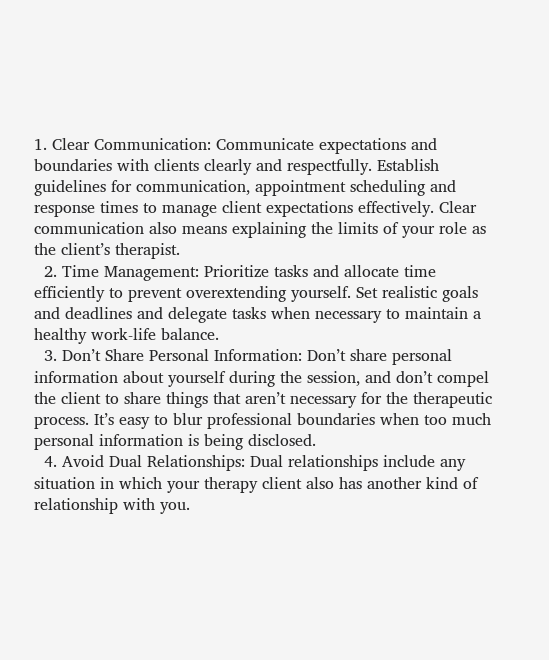1. Clear Communication: Communicate expectations and boundaries with clients clearly and respectfully. Establish guidelines for communication, appointment scheduling and response times to manage client expectations effectively. Clear communication also means explaining the limits of your role as the client’s therapist.
  2. Time Management: Prioritize tasks and allocate time efficiently to prevent overextending yourself. Set realistic goals and deadlines and delegate tasks when necessary to maintain a healthy work-life balance.
  3. Don’t Share Personal Information: Don’t share personal information about yourself during the session, and don’t compel the client to share things that aren’t necessary for the therapeutic process. It’s easy to blur professional boundaries when too much personal information is being disclosed.
  4. Avoid Dual Relationships: Dual relationships include any situation in which your therapy client also has another kind of relationship with you.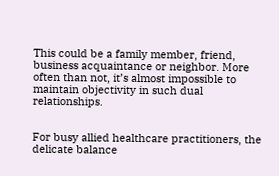This could be a family member, friend, business acquaintance or neighbor. More often than not, it’s almost impossible to maintain objectivity in such dual relationships.


For busy allied healthcare practitioners, the delicate balance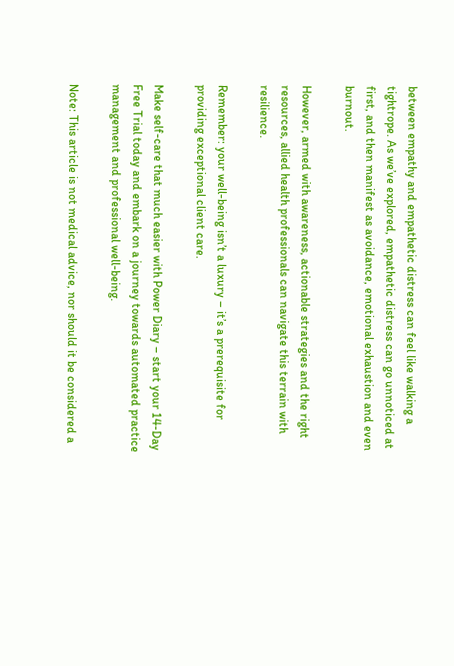between empathy and empathetic distress can feel like walking a tightrope. As we’ve explored, empathetic distress can go unnoticed at first, and then manifest as avoidance, emotional exhaustion and even burnout.

However, armed with awareness, actionable strategies and the right resources, allied health professionals can navigate this terrain with resilience.

Remember: your well-being isn’t a luxury – it’s a prerequisite for providing exceptional client care.

Make self-care that much easier with Power Diary – start your 14-Day Free Trial today and embark on a journey towards automated practice management and professional well-being.

Note: This article is not medical advice, nor should it be considered a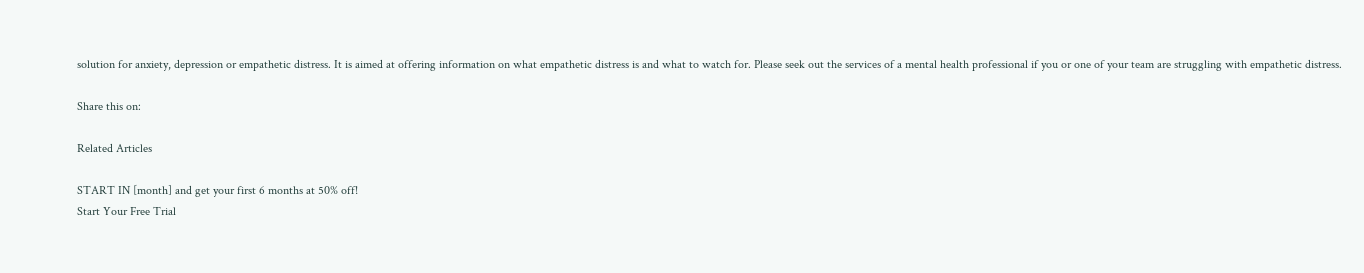solution for anxiety, depression or empathetic distress. It is aimed at offering information on what empathetic distress is and what to watch for. Please seek out the services of a mental health professional if you or one of your team are struggling with empathetic distress.

Share this on:

Related Articles

START IN [month] and get your first 6 months at 50% off!
Start Your Free Trial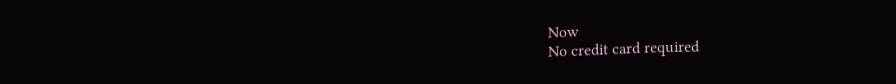Now
No credit card required